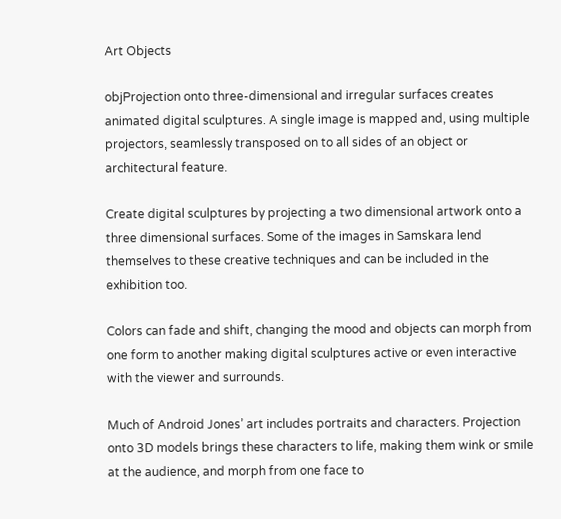Art Objects

objProjection onto three-dimensional and irregular surfaces creates animated digital sculptures. A single image is mapped and, using multiple projectors, seamlessly transposed on to all sides of an object or architectural feature.

Create digital sculptures by projecting a two dimensional artwork onto a three dimensional surfaces. Some of the images in Samskara lend themselves to these creative techniques and can be included in the exhibition too.

Colors can fade and shift, changing the mood and objects can morph from one form to another making digital sculptures active or even interactive with the viewer and surrounds.

Much of Android Jones’ art includes portraits and characters. Projection onto 3D models brings these characters to life, making them wink or smile at the audience, and morph from one face to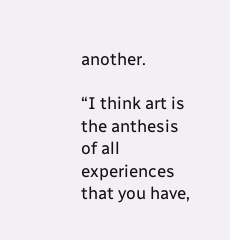another.

“I think art is the anthesis of all experiences that you have,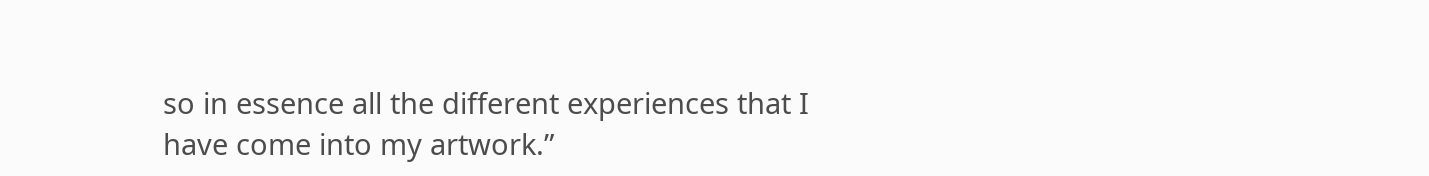so in essence all the different experiences that I have come into my artwork.”